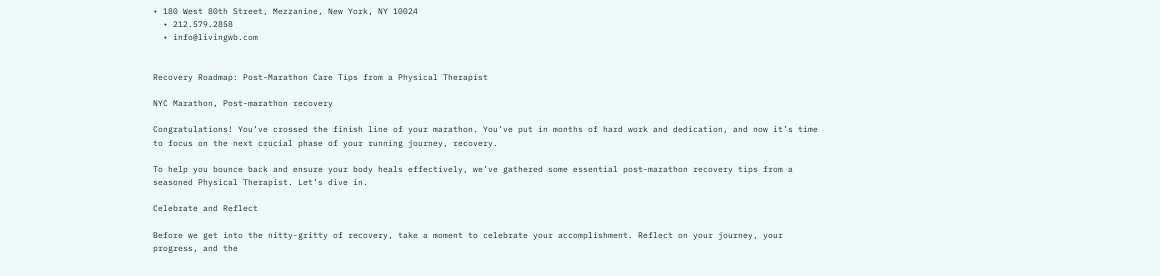• 180 West 80th Street, Mezzanine, New York, NY 10024
  • 212.579.2858
  • info@livingwb.com


Recovery Roadmap: Post-Marathon Care Tips from a Physical Therapist

NYC Marathon, Post-marathon recovery

Congratulations! You’ve crossed the finish line of your marathon. You’ve put in months of hard work and dedication, and now it’s time to focus on the next crucial phase of your running journey, recovery.

To help you bounce back and ensure your body heals effectively, we’ve gathered some essential post-marathon recovery tips from a seasoned Physical Therapist. Let’s dive in.

Celebrate and Reflect

Before we get into the nitty-gritty of recovery, take a moment to celebrate your accomplishment. Reflect on your journey, your progress, and the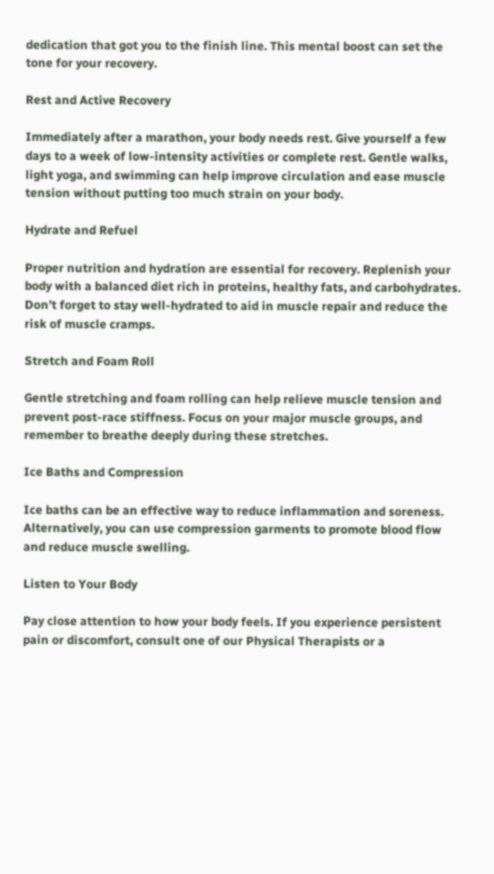dedication that got you to the finish line. This mental boost can set the tone for your recovery.

Rest and Active Recovery

Immediately after a marathon, your body needs rest. Give yourself a few days to a week of low-intensity activities or complete rest. Gentle walks, light yoga, and swimming can help improve circulation and ease muscle tension without putting too much strain on your body.

Hydrate and Refuel

Proper nutrition and hydration are essential for recovery. Replenish your body with a balanced diet rich in proteins, healthy fats, and carbohydrates. Don’t forget to stay well-hydrated to aid in muscle repair and reduce the risk of muscle cramps.

Stretch and Foam Roll

Gentle stretching and foam rolling can help relieve muscle tension and prevent post-race stiffness. Focus on your major muscle groups, and remember to breathe deeply during these stretches.

Ice Baths and Compression

Ice baths can be an effective way to reduce inflammation and soreness. Alternatively, you can use compression garments to promote blood flow and reduce muscle swelling.

Listen to Your Body

Pay close attention to how your body feels. If you experience persistent pain or discomfort, consult one of our Physical Therapists or a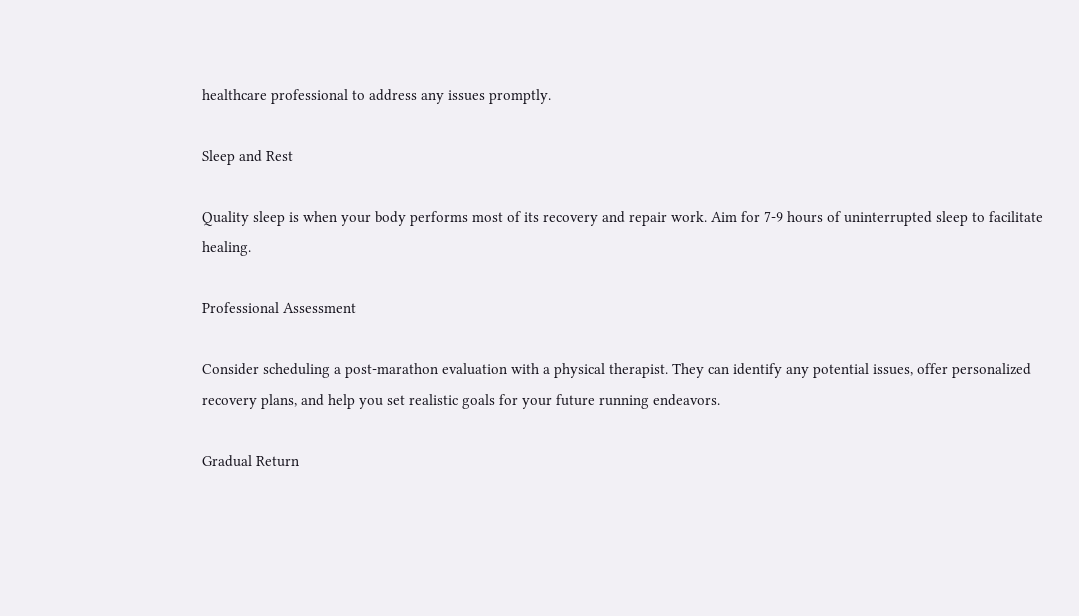healthcare professional to address any issues promptly.

Sleep and Rest

Quality sleep is when your body performs most of its recovery and repair work. Aim for 7-9 hours of uninterrupted sleep to facilitate healing.

Professional Assessment

Consider scheduling a post-marathon evaluation with a physical therapist. They can identify any potential issues, offer personalized recovery plans, and help you set realistic goals for your future running endeavors.

Gradual Return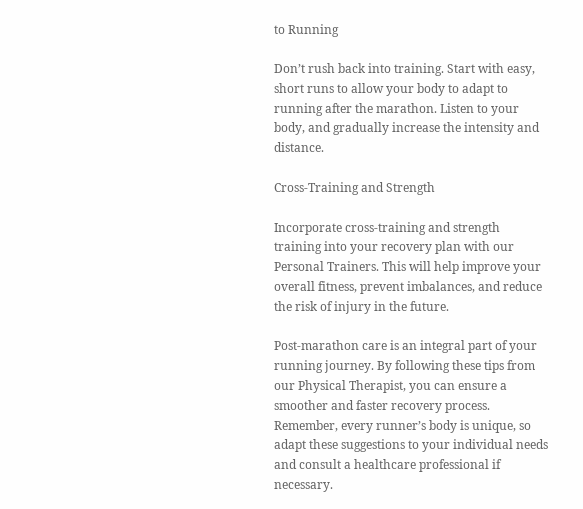to Running

Don’t rush back into training. Start with easy, short runs to allow your body to adapt to running after the marathon. Listen to your body, and gradually increase the intensity and distance.

Cross-Training and Strength

Incorporate cross-training and strength training into your recovery plan with our Personal Trainers. This will help improve your overall fitness, prevent imbalances, and reduce the risk of injury in the future.

Post-marathon care is an integral part of your running journey. By following these tips from our Physical Therapist, you can ensure a smoother and faster recovery process. Remember, every runner’s body is unique, so adapt these suggestions to your individual needs and consult a healthcare professional if necessary.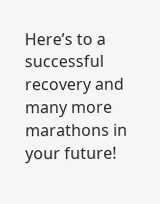Here’s to a successful recovery and many more marathons in your future!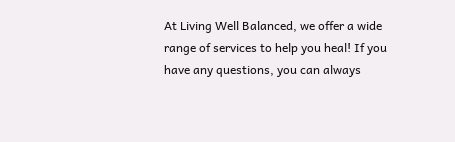At Living Well Balanced, we offer a wide range of services to help you heal! If you have any questions, you can always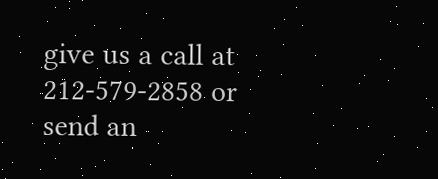give us a call at 212-579-2858 or send an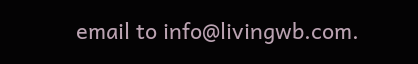email to info@livingwb.com.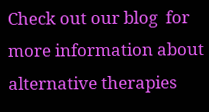Check out our blog  for more information about alternative therapies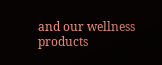and our wellness products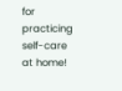for practicing self-care at home!